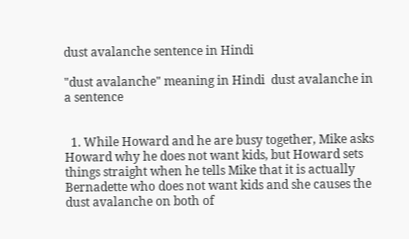dust avalanche sentence in Hindi

"dust avalanche" meaning in Hindi  dust avalanche in a sentence


  1. While Howard and he are busy together, Mike asks Howard why he does not want kids, but Howard sets things straight when he tells Mike that it is actually Bernadette who does not want kids and she causes the dust avalanche on both of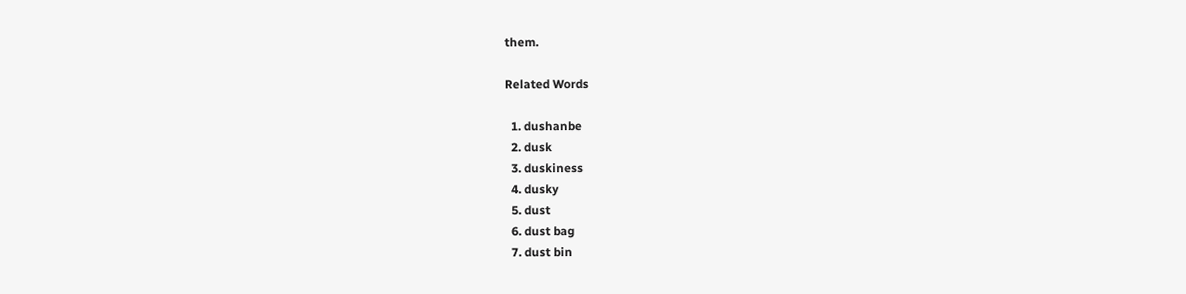them.

Related Words

  1. dushanbe
  2. dusk
  3. duskiness
  4. dusky
  5. dust
  6. dust bag
  7. dust bin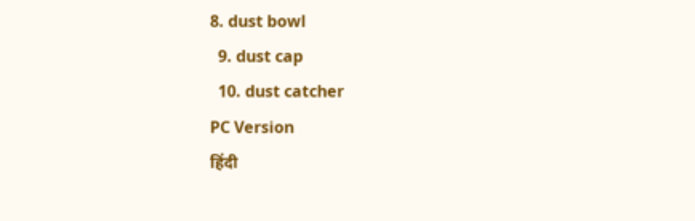8. dust bowl
  9. dust cap
  10. dust catcher
PC Version
हिंदी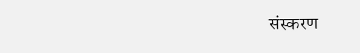संस्करण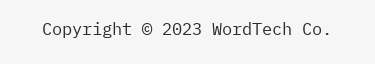Copyright © 2023 WordTech Co.